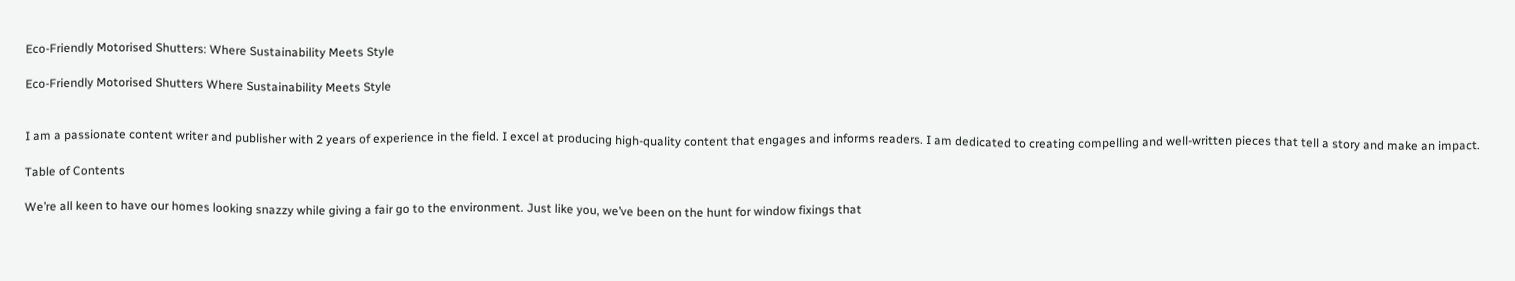Eco-Friendly Motorised Shutters: Where Sustainability Meets Style

Eco-Friendly Motorised Shutters Where Sustainability Meets Style


I am a passionate content writer and publisher with 2 years of experience in the field. I excel at producing high-quality content that engages and informs readers. I am dedicated to creating compelling and well-written pieces that tell a story and make an impact.

Table of Contents

We’re all keen to have our homes looking snazzy while giving a fair go to the environment. Just like you, we’ve been on the hunt for window fixings that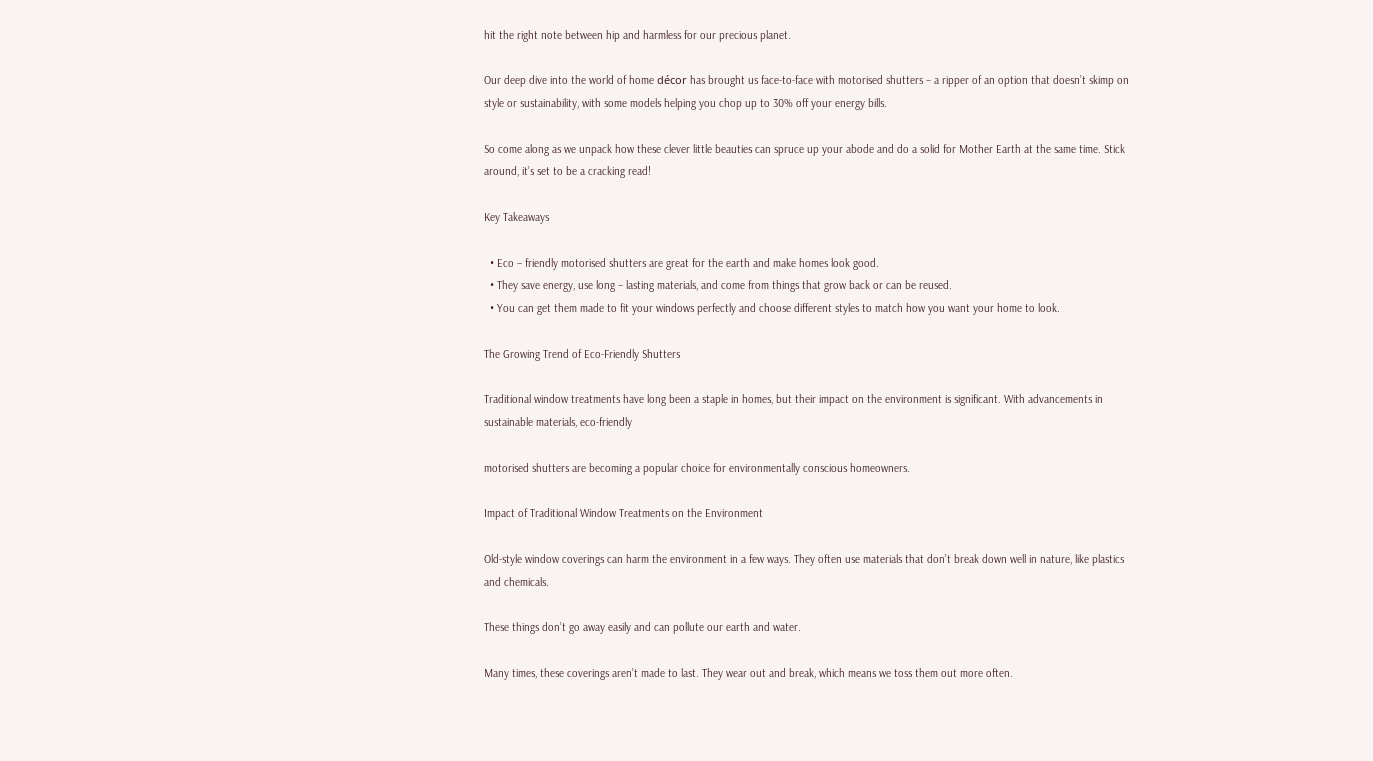hit the right note between hip and harmless for our precious planet.

Our deep dive into the world of home décor has brought us face-to-face with motorised shutters – a ripper of an option that doesn’t skimp on style or sustainability, with some models helping you chop up to 30% off your energy bills.

So come along as we unpack how these clever little beauties can spruce up your abode and do a solid for Mother Earth at the same time. Stick around, it’s set to be a cracking read!

Key Takeaways

  • Eco – friendly motorised shutters are great for the earth and make homes look good.
  • They save energy, use long – lasting materials, and come from things that grow back or can be reused.
  • You can get them made to fit your windows perfectly and choose different styles to match how you want your home to look.

The Growing Trend of Eco-Friendly Shutters

Traditional window treatments have long been a staple in homes, but their impact on the environment is significant. With advancements in sustainable materials, eco-friendly

motorised shutters are becoming a popular choice for environmentally conscious homeowners.

Impact of Traditional Window Treatments on the Environment

Old-style window coverings can harm the environment in a few ways. They often use materials that don’t break down well in nature, like plastics and chemicals.

These things don’t go away easily and can pollute our earth and water.

Many times, these coverings aren’t made to last. They wear out and break, which means we toss them out more often.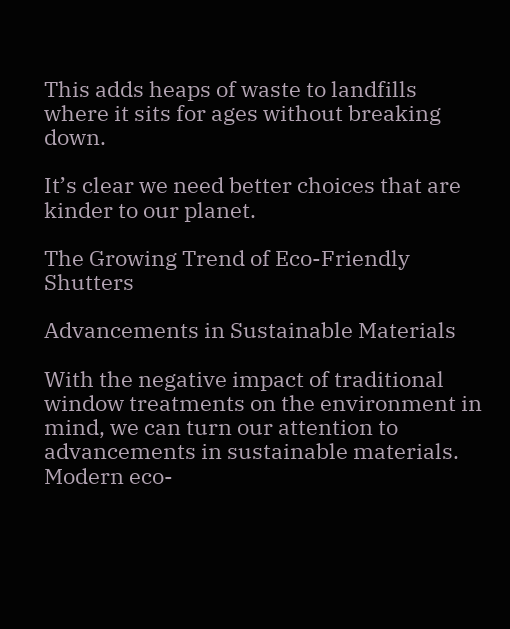This adds heaps of waste to landfills where it sits for ages without breaking down.

It’s clear we need better choices that are kinder to our planet.

The Growing Trend of Eco-Friendly Shutters

Advancements in Sustainable Materials

With the negative impact of traditional window treatments on the environment in mind, we can turn our attention to advancements in sustainable materials. Modern eco-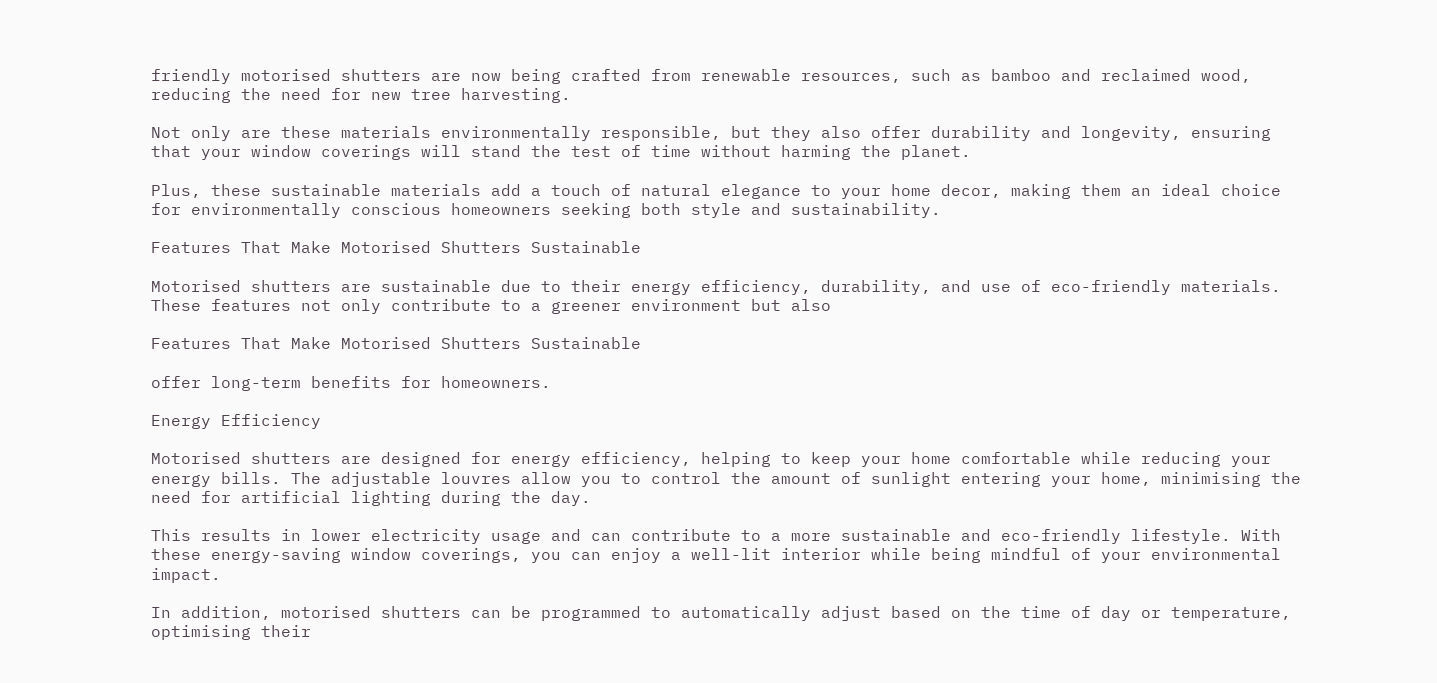friendly motorised shutters are now being crafted from renewable resources, such as bamboo and reclaimed wood, reducing the need for new tree harvesting.

Not only are these materials environmentally responsible, but they also offer durability and longevity, ensuring that your window coverings will stand the test of time without harming the planet.

Plus, these sustainable materials add a touch of natural elegance to your home decor, making them an ideal choice for environmentally conscious homeowners seeking both style and sustainability.

Features That Make Motorised Shutters Sustainable

Motorised shutters are sustainable due to their energy efficiency, durability, and use of eco-friendly materials. These features not only contribute to a greener environment but also

Features That Make Motorised Shutters Sustainable

offer long-term benefits for homeowners.

Energy Efficiency

Motorised shutters are designed for energy efficiency, helping to keep your home comfortable while reducing your energy bills. The adjustable louvres allow you to control the amount of sunlight entering your home, minimising the need for artificial lighting during the day.

This results in lower electricity usage and can contribute to a more sustainable and eco-friendly lifestyle. With these energy-saving window coverings, you can enjoy a well-lit interior while being mindful of your environmental impact.

In addition, motorised shutters can be programmed to automatically adjust based on the time of day or temperature, optimising their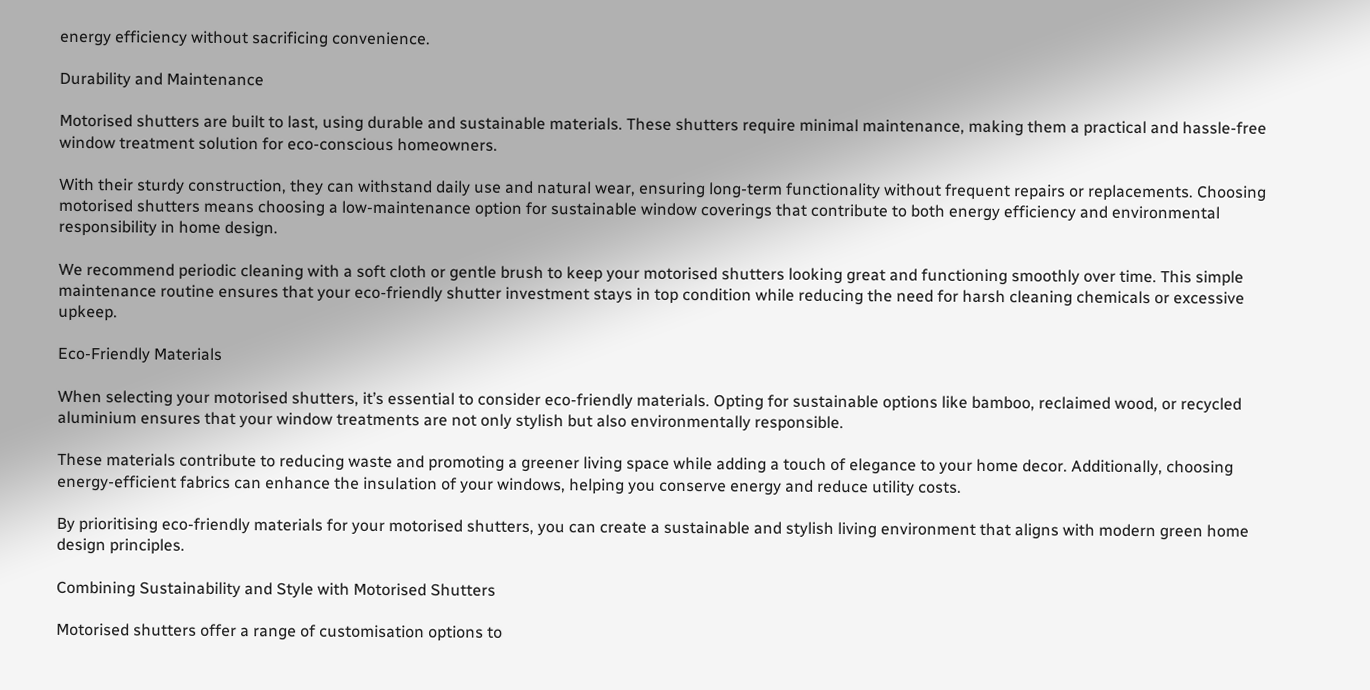energy efficiency without sacrificing convenience.

Durability and Maintenance

Motorised shutters are built to last, using durable and sustainable materials. These shutters require minimal maintenance, making them a practical and hassle-free window treatment solution for eco-conscious homeowners.

With their sturdy construction, they can withstand daily use and natural wear, ensuring long-term functionality without frequent repairs or replacements. Choosing motorised shutters means choosing a low-maintenance option for sustainable window coverings that contribute to both energy efficiency and environmental responsibility in home design.

We recommend periodic cleaning with a soft cloth or gentle brush to keep your motorised shutters looking great and functioning smoothly over time. This simple maintenance routine ensures that your eco-friendly shutter investment stays in top condition while reducing the need for harsh cleaning chemicals or excessive upkeep.

Eco-Friendly Materials

When selecting your motorised shutters, it’s essential to consider eco-friendly materials. Opting for sustainable options like bamboo, reclaimed wood, or recycled aluminium ensures that your window treatments are not only stylish but also environmentally responsible.

These materials contribute to reducing waste and promoting a greener living space while adding a touch of elegance to your home decor. Additionally, choosing energy-efficient fabrics can enhance the insulation of your windows, helping you conserve energy and reduce utility costs.

By prioritising eco-friendly materials for your motorised shutters, you can create a sustainable and stylish living environment that aligns with modern green home design principles.

Combining Sustainability and Style with Motorised Shutters

Motorised shutters offer a range of customisation options to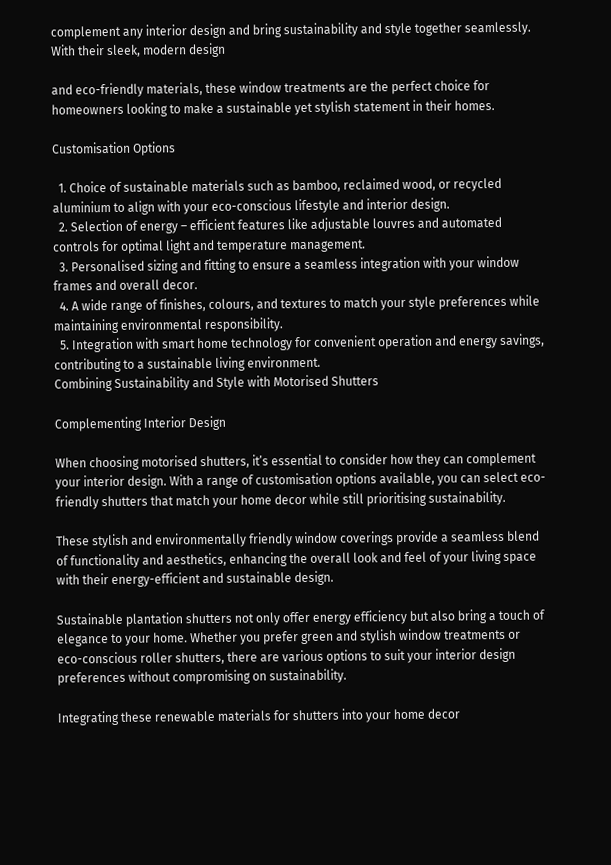complement any interior design and bring sustainability and style together seamlessly. With their sleek, modern design

and eco-friendly materials, these window treatments are the perfect choice for homeowners looking to make a sustainable yet stylish statement in their homes.

Customisation Options

  1. Choice of sustainable materials such as bamboo, reclaimed wood, or recycled aluminium to align with your eco-conscious lifestyle and interior design.
  2. Selection of energy – efficient features like adjustable louvres and automated controls for optimal light and temperature management.
  3. Personalised sizing and fitting to ensure a seamless integration with your window frames and overall decor.
  4. A wide range of finishes, colours, and textures to match your style preferences while maintaining environmental responsibility.
  5. Integration with smart home technology for convenient operation and energy savings, contributing to a sustainable living environment.
Combining Sustainability and Style with Motorised Shutters

Complementing Interior Design

When choosing motorised shutters, it’s essential to consider how they can complement your interior design. With a range of customisation options available, you can select eco-friendly shutters that match your home decor while still prioritising sustainability.

These stylish and environmentally friendly window coverings provide a seamless blend of functionality and aesthetics, enhancing the overall look and feel of your living space with their energy-efficient and sustainable design.

Sustainable plantation shutters not only offer energy efficiency but also bring a touch of elegance to your home. Whether you prefer green and stylish window treatments or eco-conscious roller shutters, there are various options to suit your interior design preferences without compromising on sustainability.

Integrating these renewable materials for shutters into your home decor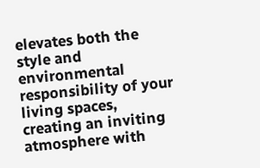elevates both the style and environmental responsibility of your living spaces, creating an inviting atmosphere with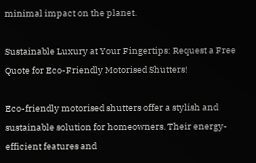minimal impact on the planet.

Sustainable Luxury at Your Fingertips: Request a Free Quote for Eco-Friendly Motorised Shutters!

Eco-friendly motorised shutters offer a stylish and sustainable solution for homeowners. Their energy-efficient features and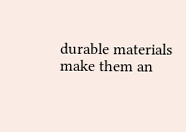durable materials make them an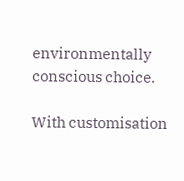environmentally conscious choice.

With customisation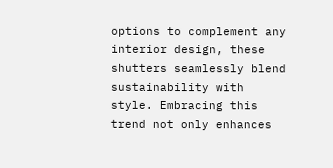options to complement any interior design, these shutters seamlessly blend sustainability with style. Embracing this trend not only enhances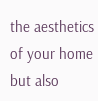the aesthetics of your home but also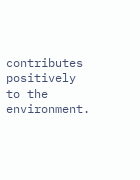contributes positively to the environment.